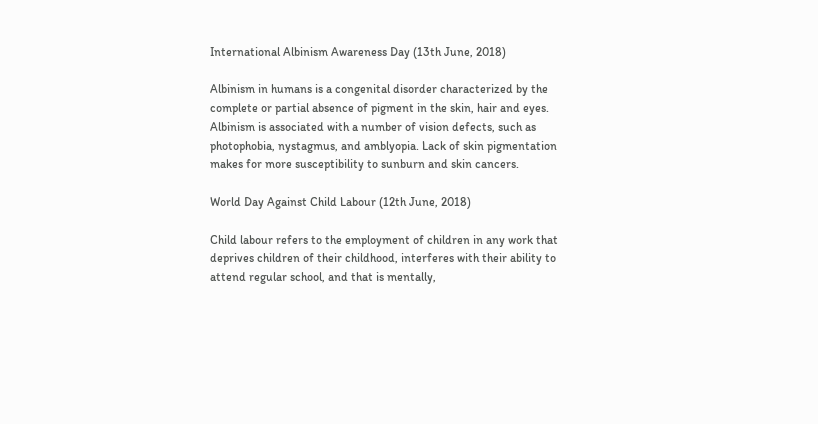International Albinism Awareness Day (13th June, 2018)

Albinism in humans is a congenital disorder characterized by the complete or partial absence of pigment in the skin, hair and eyes. Albinism is associated with a number of vision defects, such as photophobia, nystagmus, and amblyopia. Lack of skin pigmentation makes for more susceptibility to sunburn and skin cancers.

World Day Against Child Labour (12th June, 2018)

Child labour refers to the employment of children in any work that deprives children of their childhood, interferes with their ability to attend regular school, and that is mentally,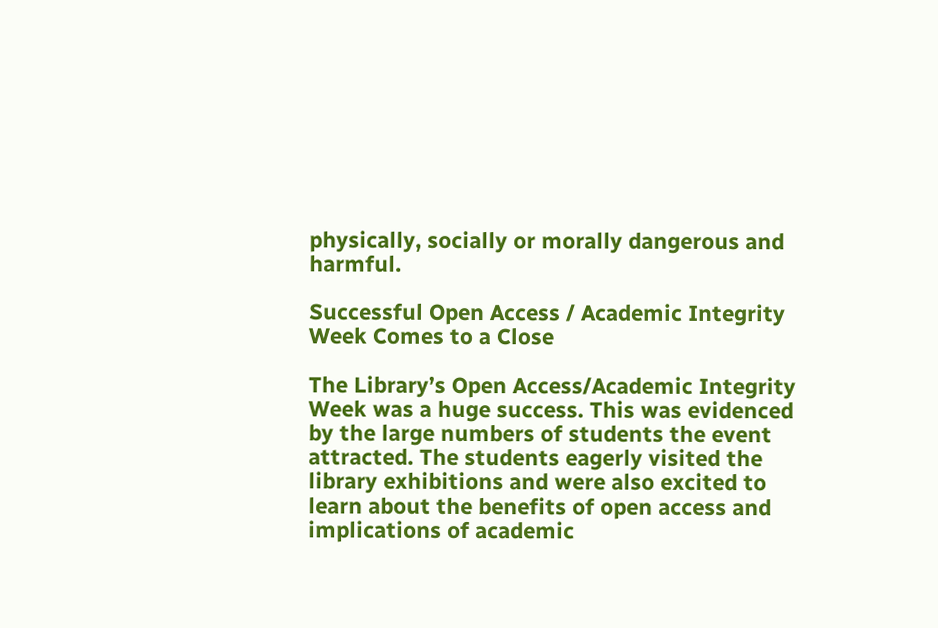physically, socially or morally dangerous and harmful.

Successful Open Access / Academic Integrity Week Comes to a Close

The Library’s Open Access/Academic Integrity Week was a huge success. This was evidenced by the large numbers of students the event attracted. The students eagerly visited the library exhibitions and were also excited to learn about the benefits of open access and implications of academic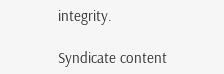integrity.

Syndicate content